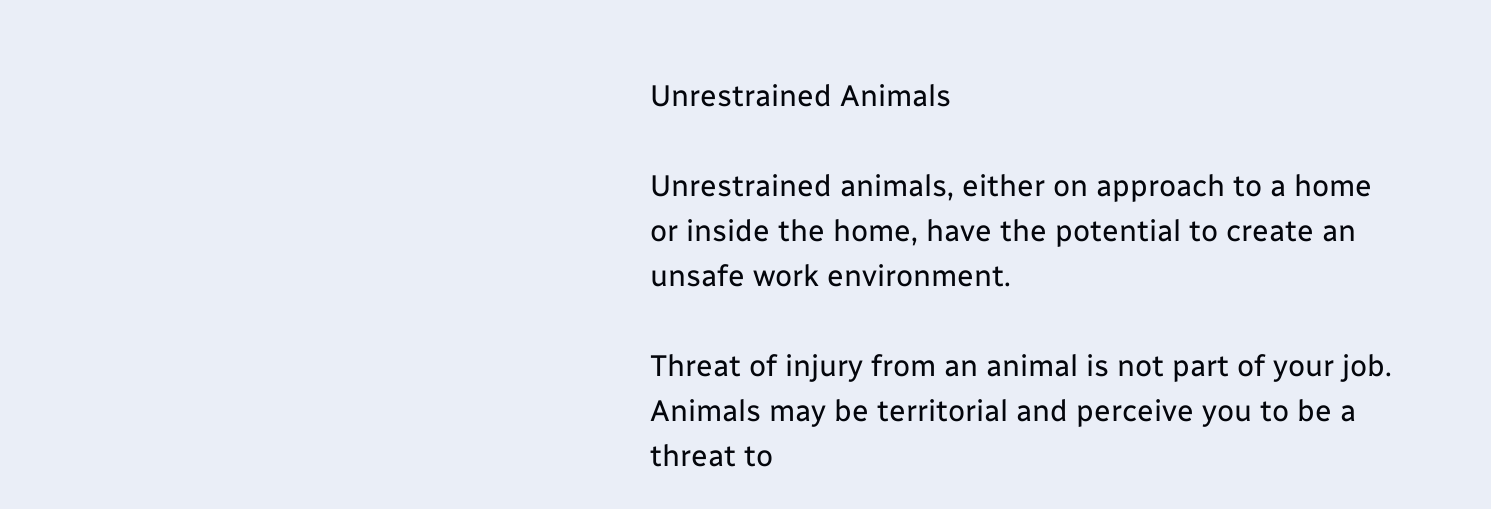Unrestrained Animals

Unrestrained animals, either on approach to a home or inside the home, have the potential to create an unsafe work environment.

Threat of injury from an animal is not part of your job. Animals may be territorial and perceive you to be a threat to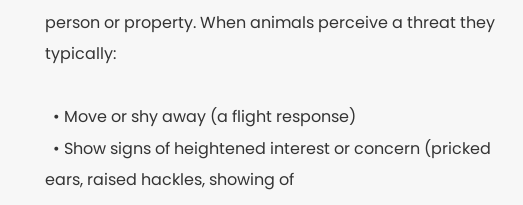person or property. When animals perceive a threat they typically:

  • Move or shy away (a flight response)
  • Show signs of heightened interest or concern (pricked ears, raised hackles, showing of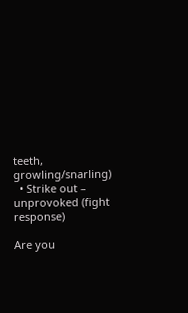teeth, growling/snarling)
  • Strike out – unprovoked (fight response)

Are you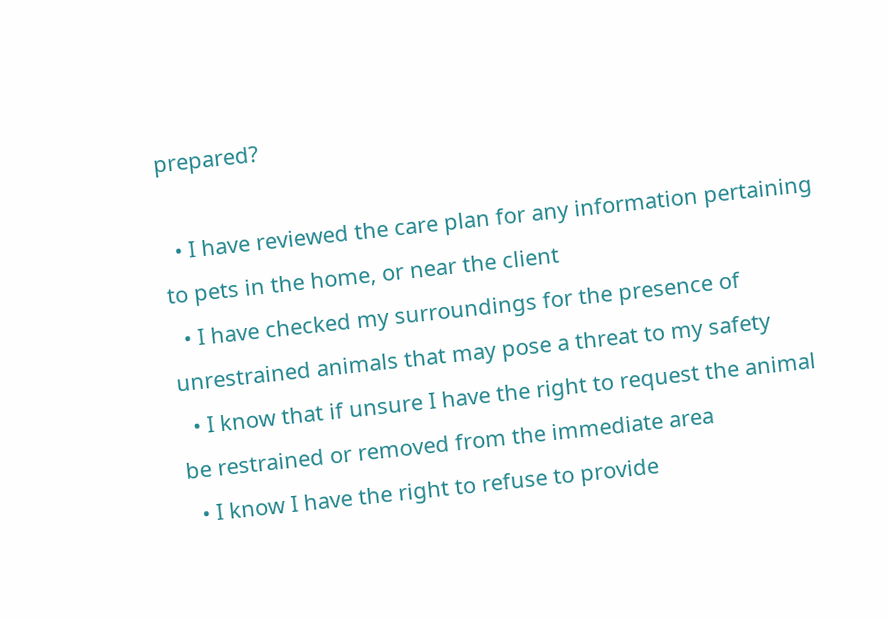prepared?

  • I have reviewed the care plan for any information pertaining to pets in the home, or near the client
  • I have checked my surroundings for the presence of unrestrained animals that may pose a threat to my safety
  • I know that if unsure I have the right to request the animal be restrained or removed from the immediate area
  • I know I have the right to refuse to provide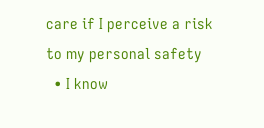care if I perceive a risk to my personal safety
  • I know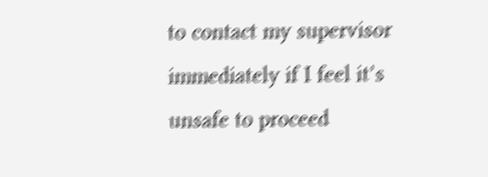to contact my supervisor immediately if I feel it’s unsafe to proceed